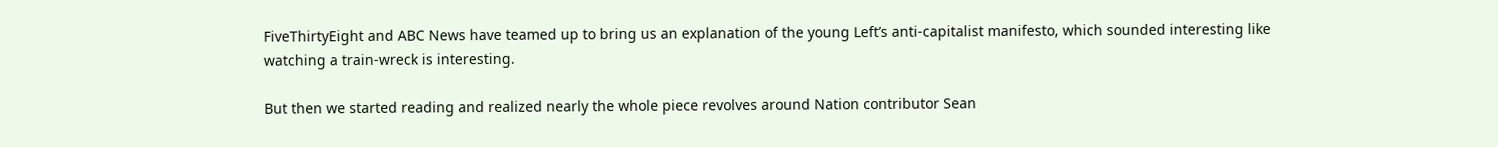FiveThirtyEight and ABC News have teamed up to bring us an explanation of the young Left’s anti-capitalist manifesto, which sounded interesting like watching a train-wreck is interesting.

But then we started reading and realized nearly the whole piece revolves around Nation contributor Sean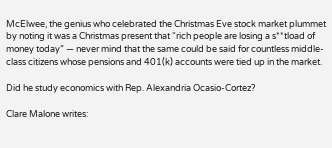McElwee, the genius who celebrated the Christmas Eve stock market plummet by noting it was a Christmas present that “rich people are losing a s**tload of money today” — never mind that the same could be said for countless middle-class citizens whose pensions and 401(k) accounts were tied up in the market.

Did he study economics with Rep. Alexandria Ocasio-Cortez?

Clare Malone writes: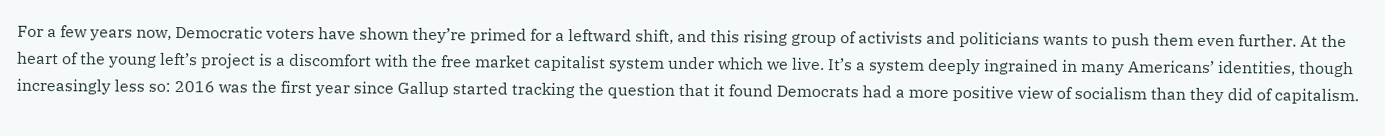For a few years now, Democratic voters have shown they’re primed for a leftward shift, and this rising group of activists and politicians wants to push them even further. At the heart of the young left’s project is a discomfort with the free market capitalist system under which we live. It’s a system deeply ingrained in many Americans’ identities, though increasingly less so: 2016 was the first year since Gallup started tracking the question that it found Democrats had a more positive view of socialism than they did of capitalism.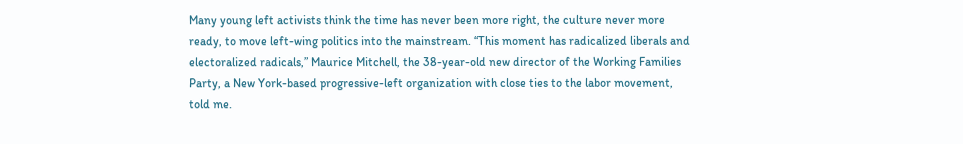Many young left activists think the time has never been more right, the culture never more ready, to move left-wing politics into the mainstream. “This moment has radicalized liberals and electoralized radicals,” Maurice Mitchell, the 38-year-old new director of the Working Families Party, a New York-based progressive-left organization with close ties to the labor movement, told me.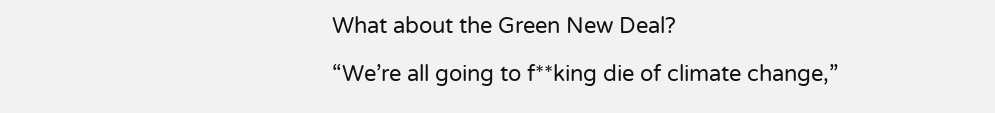What about the Green New Deal?

“We’re all going to f**king die of climate change,”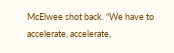McElwee shot back. “We have to accelerate, accelerate,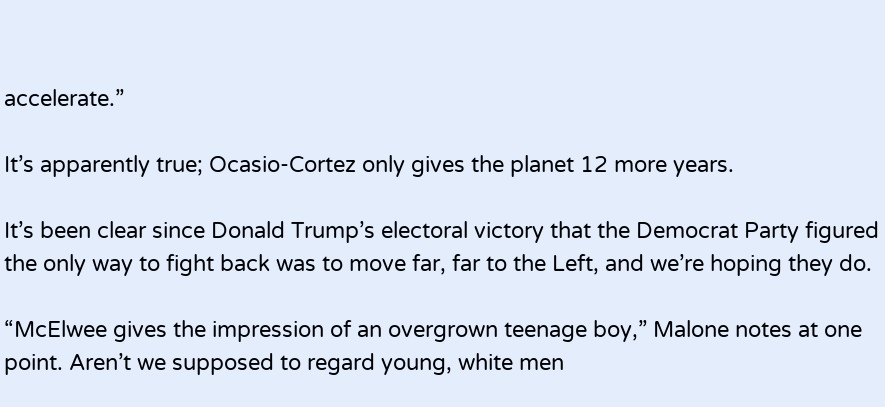accelerate.”

It’s apparently true; Ocasio-Cortez only gives the planet 12 more years.

It’s been clear since Donald Trump’s electoral victory that the Democrat Party figured the only way to fight back was to move far, far to the Left, and we’re hoping they do.

“McElwee gives the impression of an overgrown teenage boy,” Malone notes at one point. Aren’t we supposed to regard young, white men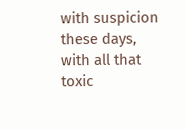with suspicion these days, with all that toxic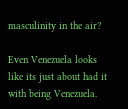masculinity in the air?

Even Venezuela looks like its just about had it with being Venezuela.